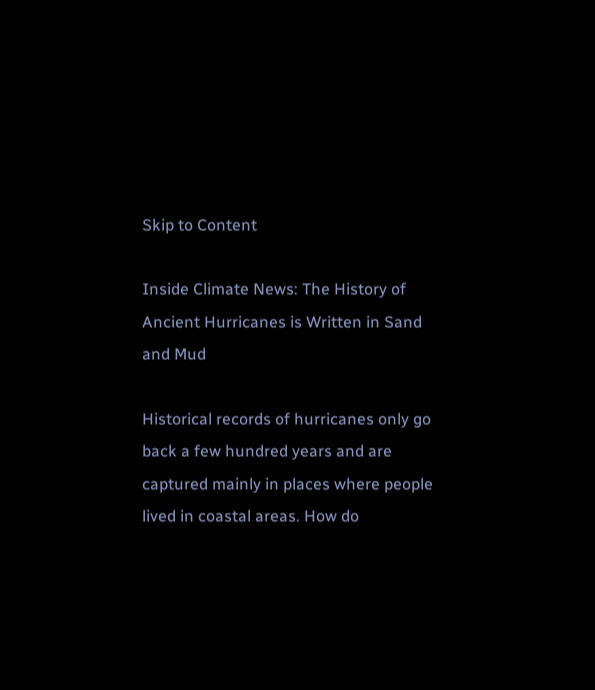Skip to Content

Inside Climate News: The History of Ancient Hurricanes is Written in Sand and Mud

Historical records of hurricanes only go back a few hundred years and are captured mainly in places where people lived in coastal areas. How do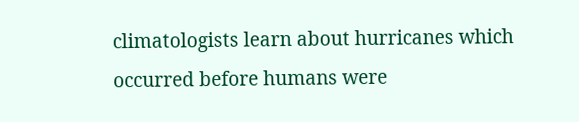climatologists learn about hurricanes which occurred before humans were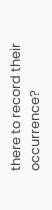there to record their occurrence?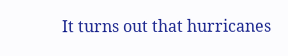It turns out that hurricanes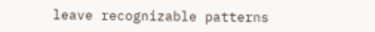leave recognizable patterns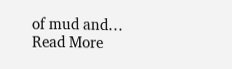of mud and…
Read More